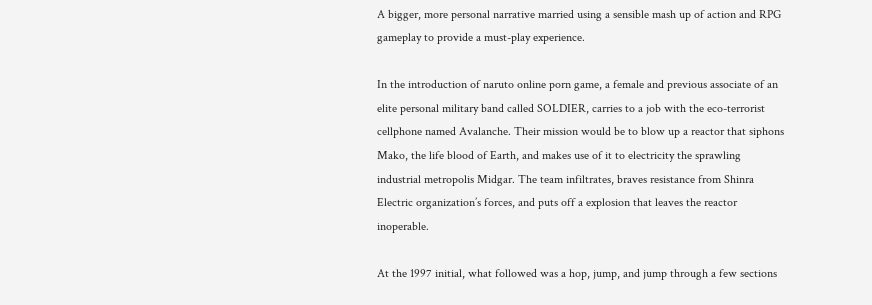A bigger, more personal narrative married using a sensible mash up of action and RPG gameplay to provide a must-play experience.

In the introduction of naruto online porn game, a female and previous associate of an elite personal military band called SOLDIER, carries to a job with the eco-terrorist cellphone named Avalanche. Their mission would be to blow up a reactor that siphons Mako, the life blood of Earth, and makes use of it to electricity the sprawling industrial metropolis Midgar. The team infiltrates, braves resistance from Shinra Electric organization’s forces, and puts off a explosion that leaves the reactor inoperable.

At the 1997 initial, what followed was a hop, jump, and jump through a few sections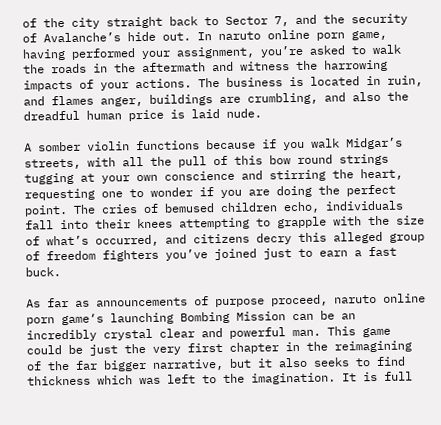of the city straight back to Sector 7, and the security of Avalanche’s hide out. In naruto online porn game, having performed your assignment, you’re asked to walk the roads in the aftermath and witness the harrowing impacts of your actions. The business is located in ruin, and flames anger, buildings are crumbling, and also the dreadful human price is laid nude.

A somber violin functions because if you walk Midgar’s streets, with all the pull of this bow round strings tugging at your own conscience and stirring the heart, requesting one to wonder if you are doing the perfect point. The cries of bemused children echo, individuals fall into their knees attempting to grapple with the size of what’s occurred, and citizens decry this alleged group of freedom fighters you’ve joined just to earn a fast buck.

As far as announcements of purpose proceed, naruto online porn game‘s launching Bombing Mission can be an incredibly crystal clear and powerful man. This game could be just the very first chapter in the reimagining of the far bigger narrative, but it also seeks to find thickness which was left to the imagination. It is full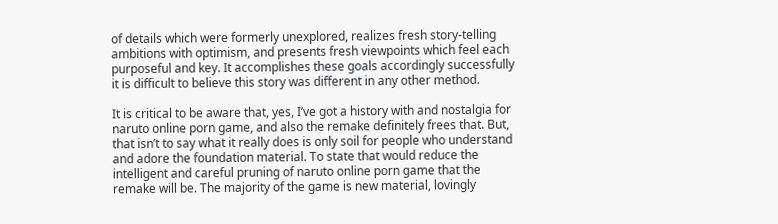of details which were formerly unexplored, realizes fresh story-telling ambitions with optimism, and presents fresh viewpoints which feel each purposeful and key. It accomplishes these goals accordingly successfully it is difficult to believe this story was different in any other method.

It is critical to be aware that, yes, I’ve got a history with and nostalgia for naruto online porn game, and also the remake definitely frees that. But, that isn’t to say what it really does is only soil for people who understand and adore the foundation material. To state that would reduce the intelligent and careful pruning of naruto online porn game that the remake will be. The majority of the game is new material, lovingly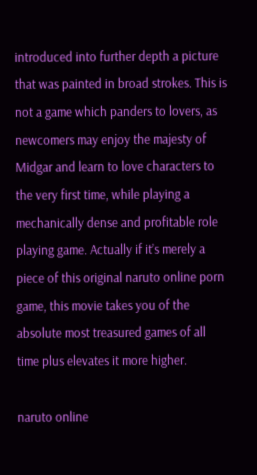introduced into further depth a picture that was painted in broad strokes. This is not a game which panders to lovers, as newcomers may enjoy the majesty of Midgar and learn to love characters to the very first time, while playing a mechanically dense and profitable role playing game. Actually if it’s merely a piece of this original naruto online porn game, this movie takes you of the absolute most treasured games of all time plus elevates it more higher.

naruto online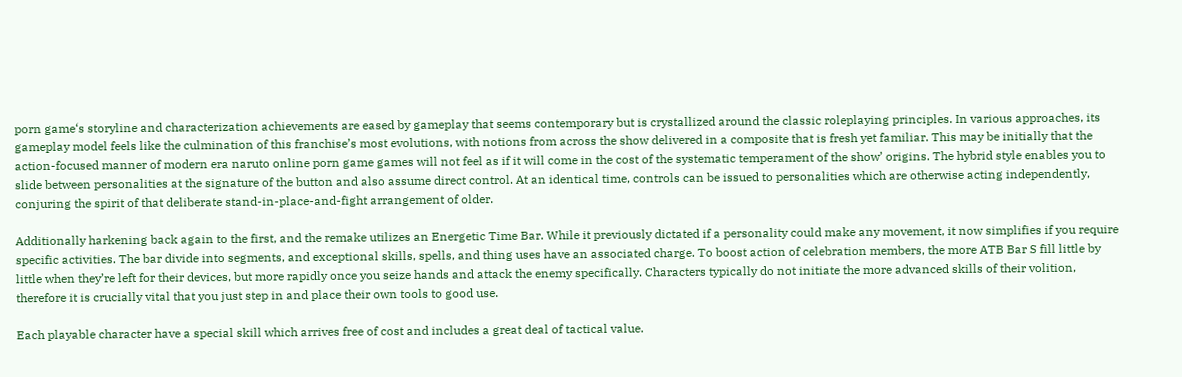porn game‘s storyline and characterization achievements are eased by gameplay that seems contemporary but is crystallized around the classic roleplaying principles. In various approaches, its gameplay model feels like the culmination of this franchise’s most evolutions, with notions from across the show delivered in a composite that is fresh yet familiar. This may be initially that the action-focused manner of modern era naruto online porn game games will not feel as if it will come in the cost of the systematic temperament of the show’ origins. The hybrid style enables you to slide between personalities at the signature of the button and also assume direct control. At an identical time, controls can be issued to personalities which are otherwise acting independently, conjuring the spirit of that deliberate stand-in-place-and-fight arrangement of older.

Additionally harkening back again to the first, and the remake utilizes an Energetic Time Bar. While it previously dictated if a personality could make any movement, it now simplifies if you require specific activities. The bar divide into segments, and exceptional skills, spells, and thing uses have an associated charge. To boost action of celebration members, the more ATB Bar S fill little by little when they’re left for their devices, but more rapidly once you seize hands and attack the enemy specifically. Characters typically do not initiate the more advanced skills of their volition, therefore it is crucially vital that you just step in and place their own tools to good use.

Each playable character have a special skill which arrives free of cost and includes a great deal of tactical value.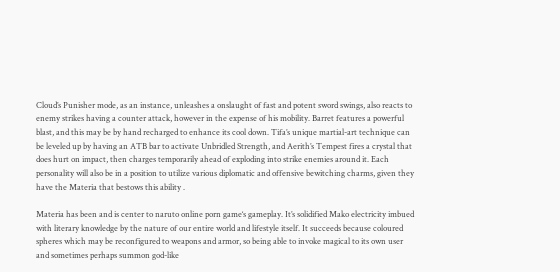Cloud’s Punisher mode, as an instance, unleashes a onslaught of fast and potent sword swings, also reacts to enemy strikes having a counter attack, however in the expense of his mobility. Barret features a powerful blast, and this may be by hand recharged to enhance its cool down. Tifa’s unique martial-art technique can be leveled up by having an ATB bar to activate Unbridled Strength, and Aerith’s Tempest fires a crystal that does hurt on impact, then charges temporarily ahead of exploding into strike enemies around it. Each personality will also be in a position to utilize various diplomatic and offensive bewitching charms, given they have the Materia that bestows this ability .

Materia has been and is center to naruto online porn game‘s gameplay. It’s solidified Mako electricity imbued with literary knowledge by the nature of our entire world and lifestyle itself. It succeeds because coloured spheres which may be reconfigured to weapons and armor, so being able to invoke magical to its own user and sometimes perhaps summon god-like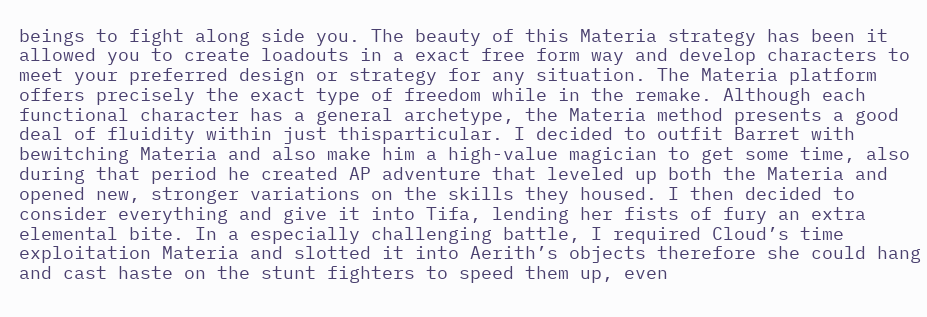beings to fight along side you. The beauty of this Materia strategy has been it allowed you to create loadouts in a exact free form way and develop characters to meet your preferred design or strategy for any situation. The Materia platform offers precisely the exact type of freedom while in the remake. Although each functional character has a general archetype, the Materia method presents a good deal of fluidity within just thisparticular. I decided to outfit Barret with bewitching Materia and also make him a high-value magician to get some time, also during that period he created AP adventure that leveled up both the Materia and opened new, stronger variations on the skills they housed. I then decided to consider everything and give it into Tifa, lending her fists of fury an extra elemental bite. In a especially challenging battle, I required Cloud’s time exploitation Materia and slotted it into Aerith’s objects therefore she could hang and cast haste on the stunt fighters to speed them up, even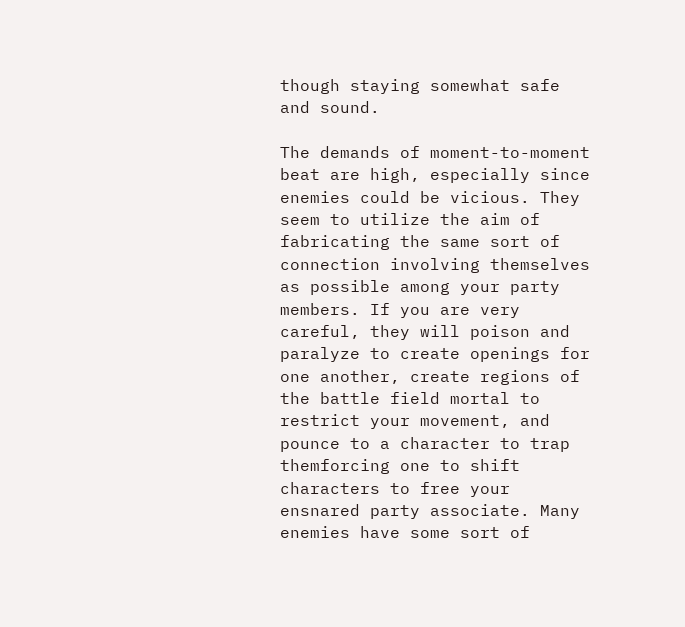though staying somewhat safe and sound.

The demands of moment-to-moment beat are high, especially since enemies could be vicious. They seem to utilize the aim of fabricating the same sort of connection involving themselves as possible among your party members. If you are very careful, they will poison and paralyze to create openings for one another, create regions of the battle field mortal to restrict your movement, and pounce to a character to trap themforcing one to shift characters to free your ensnared party associate. Many enemies have some sort of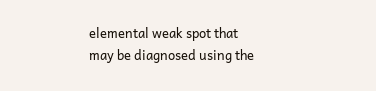elemental weak spot that may be diagnosed using the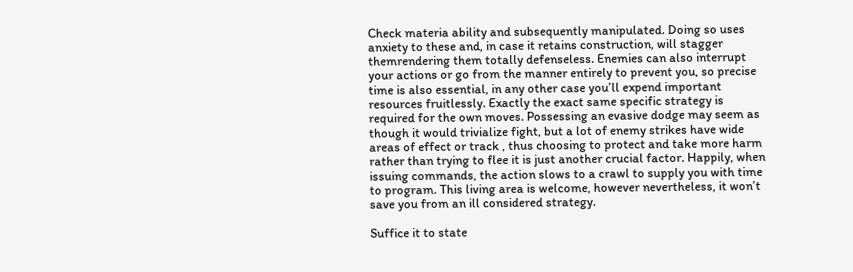Check materia ability and subsequently manipulated. Doing so uses anxiety to these and, in case it retains construction, will stagger themrendering them totally defenseless. Enemies can also interrupt your actions or go from the manner entirely to prevent you, so precise time is also essential, in any other case you’ll expend important resources fruitlessly. Exactly the exact same specific strategy is required for the own moves. Possessing an evasive dodge may seem as though it would trivialize fight, but a lot of enemy strikes have wide areas of effect or track , thus choosing to protect and take more harm rather than trying to flee it is just another crucial factor. Happily, when issuing commands, the action slows to a crawl to supply you with time to program. This living area is welcome, however nevertheless, it won’t save you from an ill considered strategy.

Suffice it to state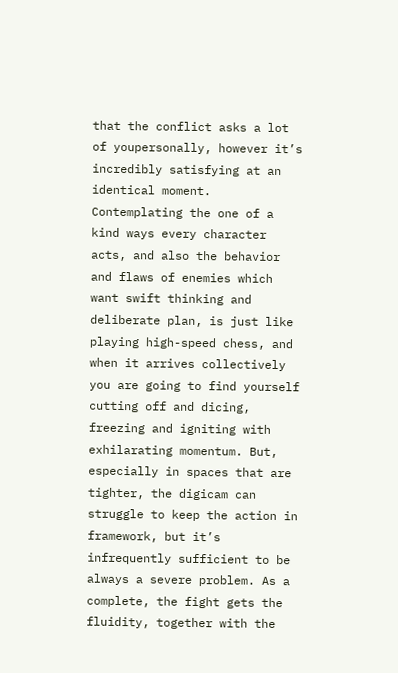that the conflict asks a lot of youpersonally, however it’s incredibly satisfying at an identical moment. Contemplating the one of a kind ways every character acts, and also the behavior and flaws of enemies which want swift thinking and deliberate plan, is just like playing high-speed chess, and when it arrives collectively you are going to find yourself cutting off and dicing, freezing and igniting with exhilarating momentum. But, especially in spaces that are tighter, the digicam can struggle to keep the action in framework, but it’s infrequently sufficient to be always a severe problem. As a complete, the fight gets the fluidity, together with the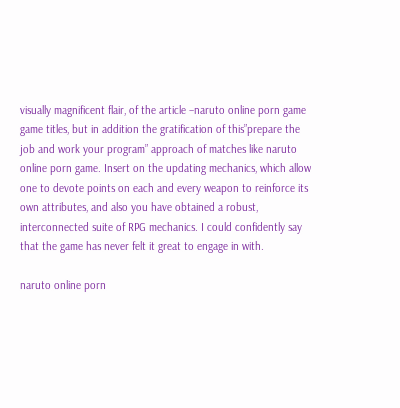visually magnificent flair, of the article –naruto online porn game game titles, but in addition the gratification of this”prepare the job and work your program” approach of matches like naruto online porn game. Insert on the updating mechanics, which allow one to devote points on each and every weapon to reinforce its own attributes, and also you have obtained a robust, interconnected suite of RPG mechanics. I could confidently say that the game has never felt it great to engage in with.

naruto online porn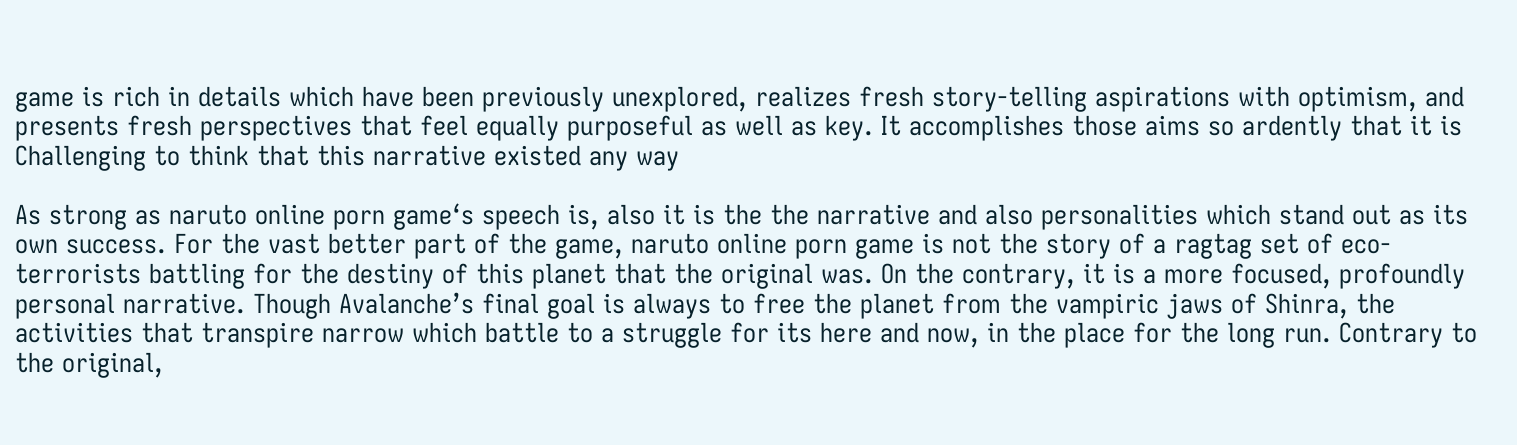game is rich in details which have been previously unexplored, realizes fresh story-telling aspirations with optimism, and presents fresh perspectives that feel equally purposeful as well as key. It accomplishes those aims so ardently that it is Challenging to think that this narrative existed any way

As strong as naruto online porn game‘s speech is, also it is the the narrative and also personalities which stand out as its own success. For the vast better part of the game, naruto online porn game is not the story of a ragtag set of eco-terrorists battling for the destiny of this planet that the original was. On the contrary, it is a more focused, profoundly personal narrative. Though Avalanche’s final goal is always to free the planet from the vampiric jaws of Shinra, the activities that transpire narrow which battle to a struggle for its here and now, in the place for the long run. Contrary to the original,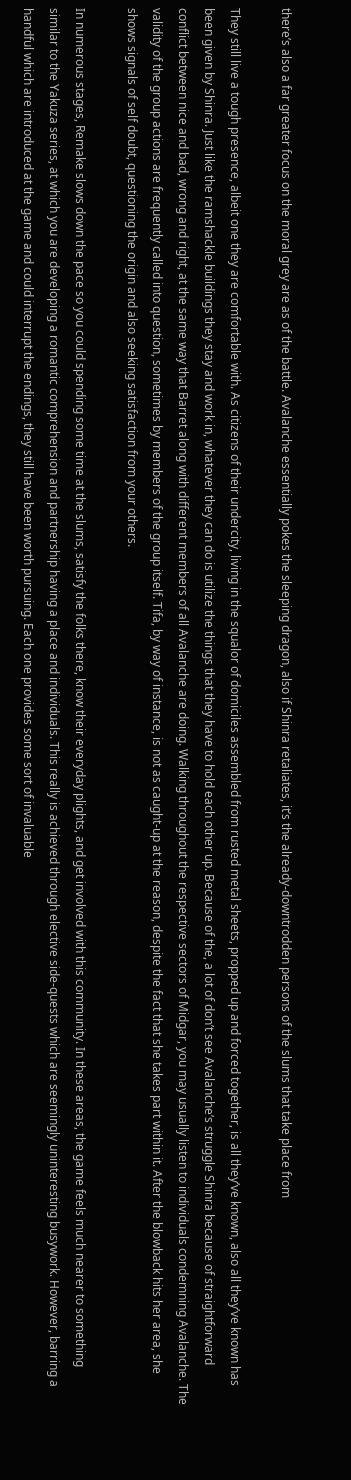there’s also a far greater focus on the moral grey are as of the battle. Avalanche essentially pokes the sleeping dragon, also if Shinra retaliates, it’s the already-downtrodden persons of the slums that take place from

They still live a tough presence, albeit one they are comfortable with. As citizens of their undercity, living in the squalor of domiciles assembled from rusted metal sheets, propped up and forced together, is all they’ve known, also all they’ve known has been given by Shinra. Just like the ramshackle buildings they stay and work in, whatever they can do is utilize the things that they have to hold each other up. Because of the, a lot of don’t see Avalanche’s struggle Shinra because of straightforward conflict between nice and bad, wrong and right, at the same way that Barret along with different members of all Avalanche are doing. Walking throughout the respective sectors of Midgar, you may usually listen to individuals condemning Avalanche. The validity of the group actions are frequently called into question, sometimes by members of the group itself. Tifa, by way of instance, is not as caught-up at the reason, despite the fact that she takes part within it. After the blowback hits her area, she shows signals of self doubt, questioning the origin and also seeking satisfaction from your others.

In numerous stages, Remake slows down the pace so you could spending some time at the slums, satisfy the folks there, know their everyday plights, and get involved with this community. In these areas, the game feels much nearer to something similar to the Yakuza series, at which you are developing a romantic comprehension and partnership having a place and individuals. This really is achieved through elective side-quests which are seemingly uninteresting busywork. However, barring a handful which are introduced at the game and could interrupt the endings, they still have been worth pursuing. Each one provides some sort of invaluable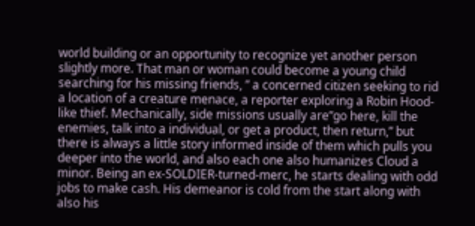world building or an opportunity to recognize yet another person slightly more. That man or woman could become a young child searching for his missing friends, ” a concerned citizen seeking to rid a location of a creature menace, a reporter exploring a Robin Hood-like thief. Mechanically, side missions usually are”go here, kill the enemies, talk into a individual, or get a product, then return,” but there is always a little story informed inside of them which pulls you deeper into the world, and also each one also humanizes Cloud a minor. Being an ex-SOLDIER-turned-merc, he starts dealing with odd jobs to make cash. His demeanor is cold from the start along with also his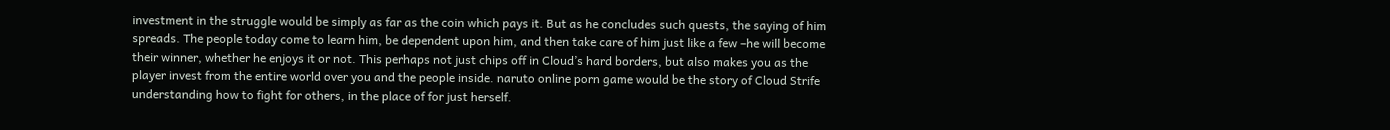investment in the struggle would be simply as far as the coin which pays it. But as he concludes such quests, the saying of him spreads. The people today come to learn him, be dependent upon him, and then take care of him just like a few –he will become their winner, whether he enjoys it or not. This perhaps not just chips off in Cloud’s hard borders, but also makes you as the player invest from the entire world over you and the people inside. naruto online porn game would be the story of Cloud Strife understanding how to fight for others, in the place of for just herself.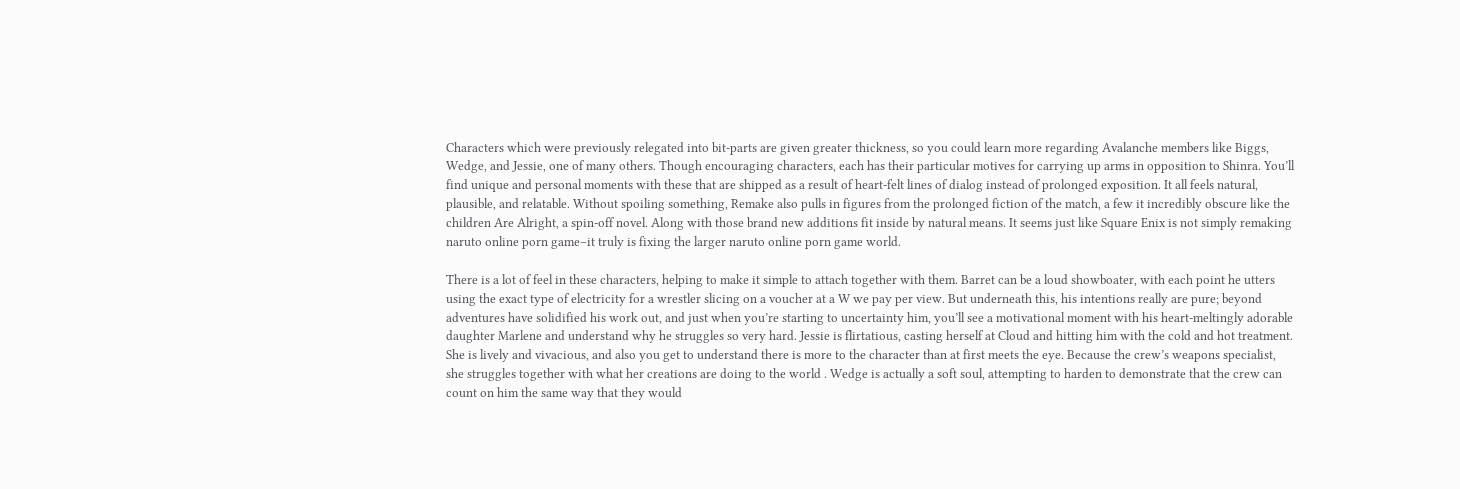Characters which were previously relegated into bit-parts are given greater thickness, so you could learn more regarding Avalanche members like Biggs, Wedge, and Jessie, one of many others. Though encouraging characters, each has their particular motives for carrying up arms in opposition to Shinra. You’ll find unique and personal moments with these that are shipped as a result of heart-felt lines of dialog instead of prolonged exposition. It all feels natural, plausible, and relatable. Without spoiling something, Remake also pulls in figures from the prolonged fiction of the match, a few it incredibly obscure like the children Are Alright, a spin-off novel. Along with those brand new additions fit inside by natural means. It seems just like Square Enix is not simply remaking naruto online porn game–it truly is fixing the larger naruto online porn game world.

There is a lot of feel in these characters, helping to make it simple to attach together with them. Barret can be a loud showboater, with each point he utters using the exact type of electricity for a wrestler slicing on a voucher at a W we pay per view. But underneath this, his intentions really are pure; beyond adventures have solidified his work out, and just when you’re starting to uncertainty him, you’ll see a motivational moment with his heart-meltingly adorable daughter Marlene and understand why he struggles so very hard. Jessie is flirtatious, casting herself at Cloud and hitting him with the cold and hot treatment. She is lively and vivacious, and also you get to understand there is more to the character than at first meets the eye. Because the crew’s weapons specialist, she struggles together with what her creations are doing to the world . Wedge is actually a soft soul, attempting to harden to demonstrate that the crew can count on him the same way that they would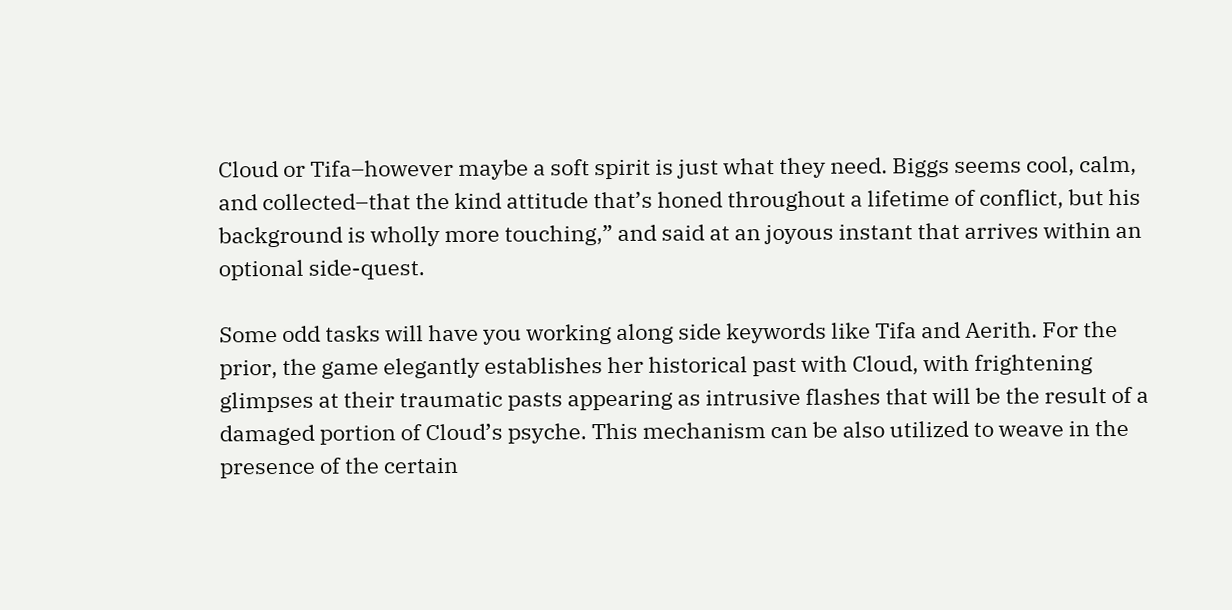Cloud or Tifa–however maybe a soft spirit is just what they need. Biggs seems cool, calm, and collected–that the kind attitude that’s honed throughout a lifetime of conflict, but his background is wholly more touching,” and said at an joyous instant that arrives within an optional side-quest.

Some odd tasks will have you working along side keywords like Tifa and Aerith. For the prior, the game elegantly establishes her historical past with Cloud, with frightening glimpses at their traumatic pasts appearing as intrusive flashes that will be the result of a damaged portion of Cloud’s psyche. This mechanism can be also utilized to weave in the presence of the certain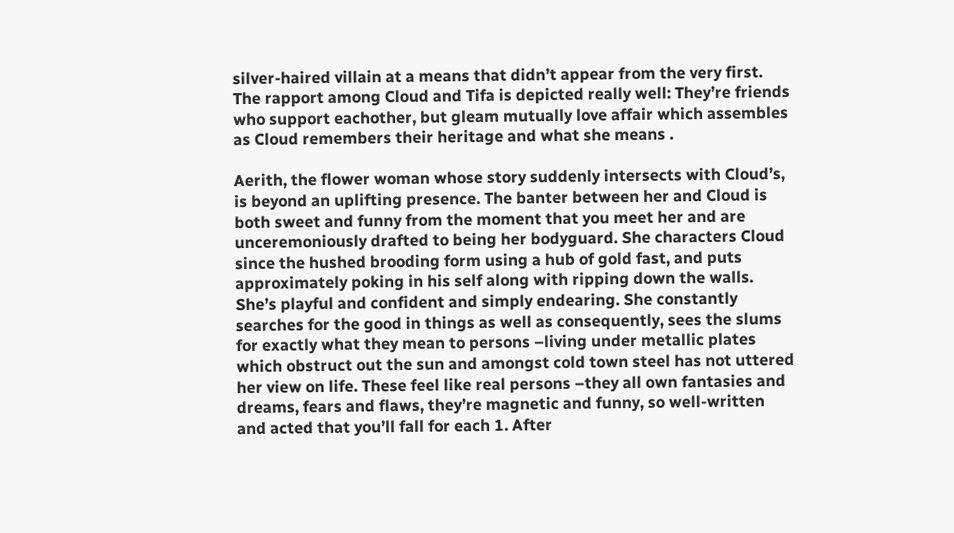silver-haired villain at a means that didn’t appear from the very first. The rapport among Cloud and Tifa is depicted really well: They’re friends who support eachother, but gleam mutually love affair which assembles as Cloud remembers their heritage and what she means .

Aerith, the flower woman whose story suddenly intersects with Cloud’s, is beyond an uplifting presence. The banter between her and Cloud is both sweet and funny from the moment that you meet her and are unceremoniously drafted to being her bodyguard. She characters Cloud since the hushed brooding form using a hub of gold fast, and puts approximately poking in his self along with ripping down the walls. She’s playful and confident and simply endearing. She constantly searches for the good in things as well as consequently, sees the slums for exactly what they mean to persons –living under metallic plates which obstruct out the sun and amongst cold town steel has not uttered her view on life. These feel like real persons –they all own fantasies and dreams, fears and flaws, they’re magnetic and funny, so well-written and acted that you’ll fall for each 1. After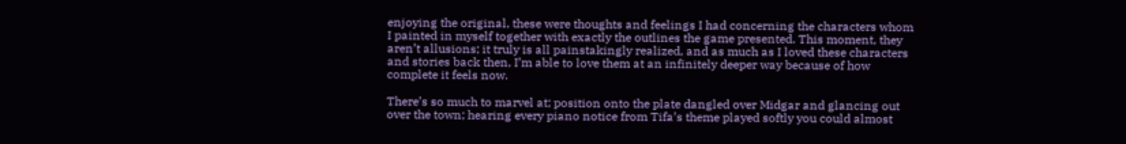enjoying the original, these were thoughts and feelings I had concerning the characters whom I painted in myself together with exactly the outlines the game presented. This moment, they aren’t allusions; it truly is all painstakingly realized, and as much as I loved these characters and stories back then, I’m able to love them at an infinitely deeper way because of how complete it feels now.

There’s so much to marvel at; position onto the plate dangled over Midgar and glancing out over the town; hearing every piano notice from Tifa’s theme played softly you could almost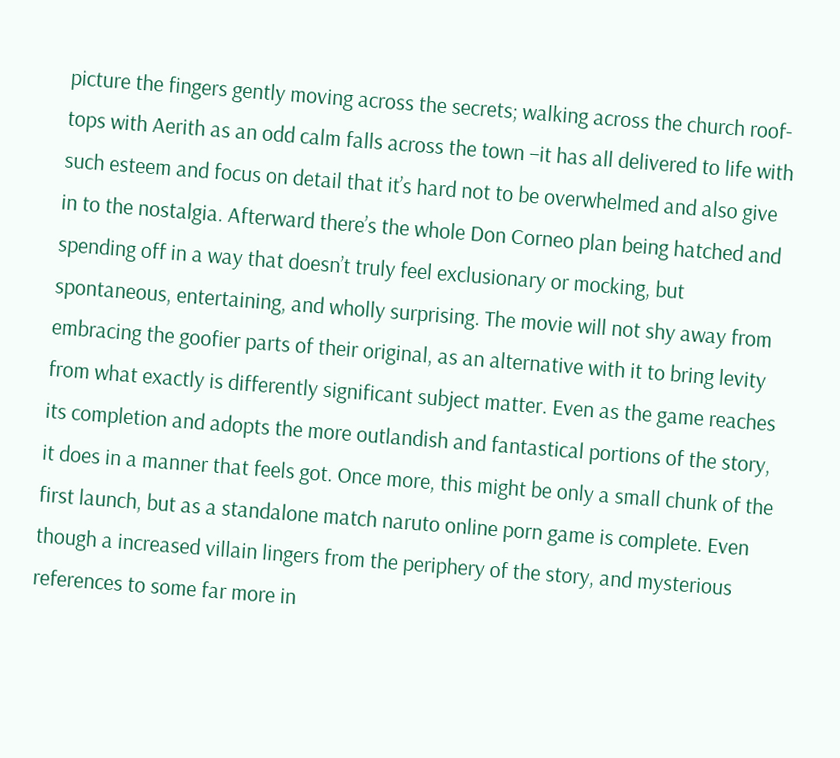picture the fingers gently moving across the secrets; walking across the church roof-tops with Aerith as an odd calm falls across the town –it has all delivered to life with such esteem and focus on detail that it’s hard not to be overwhelmed and also give in to the nostalgia. Afterward there’s the whole Don Corneo plan being hatched and spending off in a way that doesn’t truly feel exclusionary or mocking, but spontaneous, entertaining, and wholly surprising. The movie will not shy away from embracing the goofier parts of their original, as an alternative with it to bring levity from what exactly is differently significant subject matter. Even as the game reaches its completion and adopts the more outlandish and fantastical portions of the story, it does in a manner that feels got. Once more, this might be only a small chunk of the first launch, but as a standalone match naruto online porn game is complete. Even though a increased villain lingers from the periphery of the story, and mysterious references to some far more in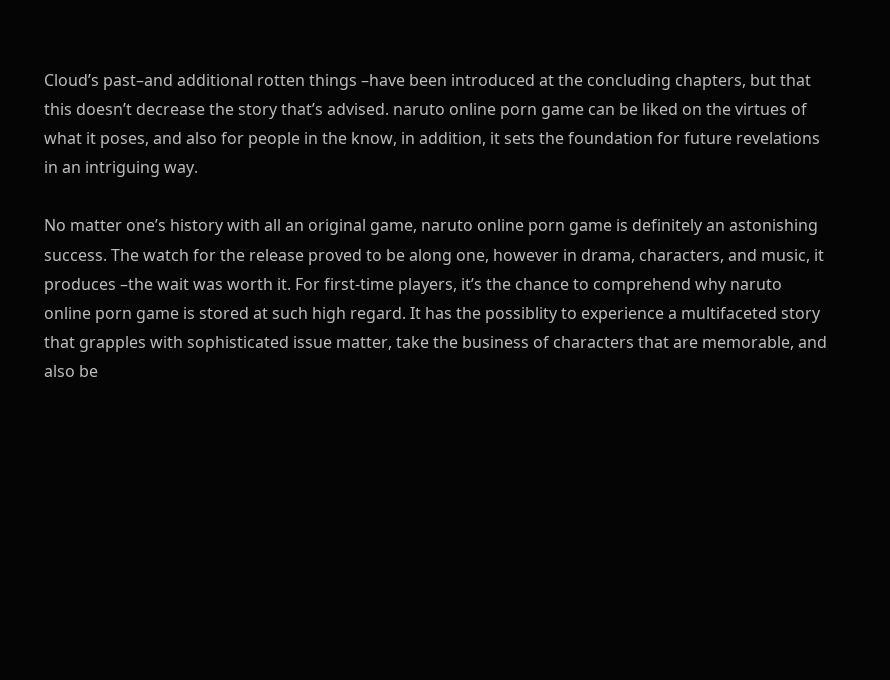Cloud’s past–and additional rotten things –have been introduced at the concluding chapters, but that this doesn’t decrease the story that’s advised. naruto online porn game can be liked on the virtues of what it poses, and also for people in the know, in addition, it sets the foundation for future revelations in an intriguing way.

No matter one’s history with all an original game, naruto online porn game is definitely an astonishing success. The watch for the release proved to be along one, however in drama, characters, and music, it produces –the wait was worth it. For first-time players, it’s the chance to comprehend why naruto online porn game is stored at such high regard. It has the possiblity to experience a multifaceted story that grapples with sophisticated issue matter, take the business of characters that are memorable, and also be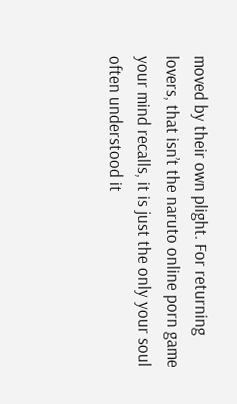moved by their own plight. For returning lovers, that isn’t the naruto online porn game your mind recalls, it is just the only your soul often understood it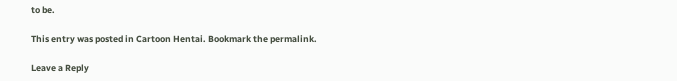to be.

This entry was posted in Cartoon Hentai. Bookmark the permalink.

Leave a Reply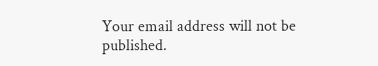Your email address will not be published.